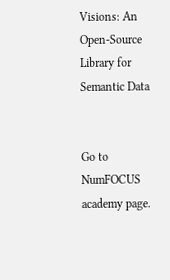Visions: An Open-Source Library for Semantic Data


Go to NumFOCUS academy page.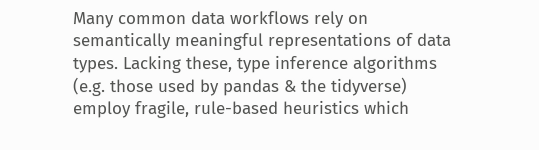Many common data workflows rely on semantically meaningful representations of data types. Lacking these, type inference algorithms (e.g. those used by pandas & the tidyverse) employ fragile, rule-based heuristics which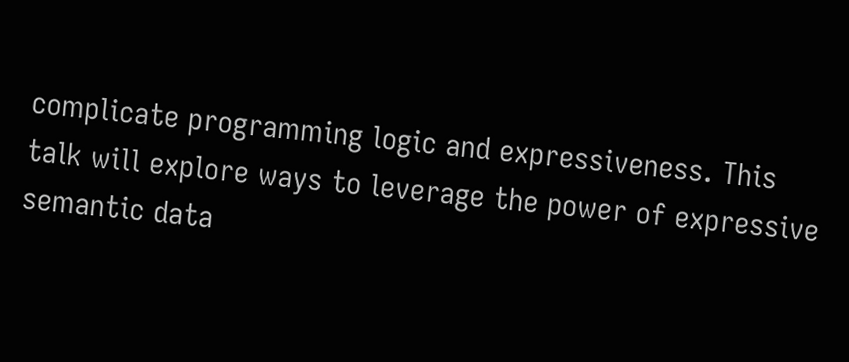complicate programming logic and expressiveness. This talk will explore ways to leverage the power of expressive semantic data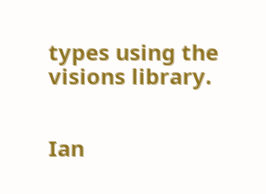types using the visions library.


Ian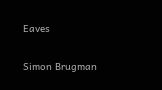Eaves

Simon Brugman